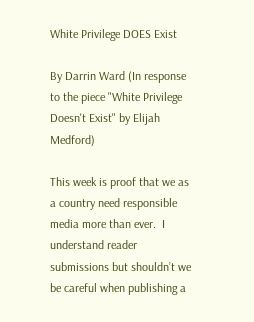White Privilege DOES Exist

By Darrin Ward (In response to the piece "White Privilege Doesn't Exist" by Elijah Medford)

This week is proof that we as a country need responsible media more than ever.  I understand reader submissions but shouldn’t we be careful when publishing a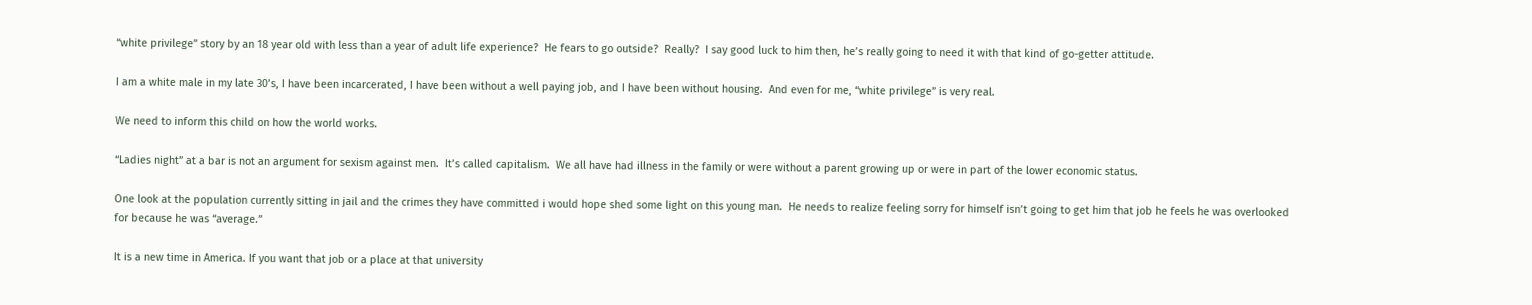“white privilege” story by an 18 year old with less than a year of adult life experience?  He fears to go outside?  Really?  I say good luck to him then, he’s really going to need it with that kind of go-getter attitude.

I am a white male in my late 30’s, I have been incarcerated, I have been without a well paying job, and I have been without housing.  And even for me, “white privilege” is very real.

We need to inform this child on how the world works.

“Ladies night” at a bar is not an argument for sexism against men.  It’s called capitalism.  We all have had illness in the family or were without a parent growing up or were in part of the lower economic status.

One look at the population currently sitting in jail and the crimes they have committed i would hope shed some light on this young man.  He needs to realize feeling sorry for himself isn’t going to get him that job he feels he was overlooked for because he was “average.”

It is a new time in America. If you want that job or a place at that university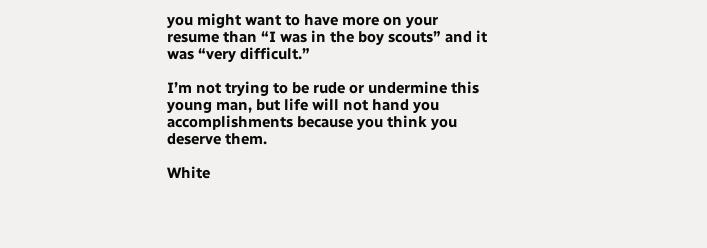you might want to have more on your resume than “I was in the boy scouts” and it was “very difficult.”

I’m not trying to be rude or undermine this young man, but life will not hand you accomplishments because you think you deserve them.

White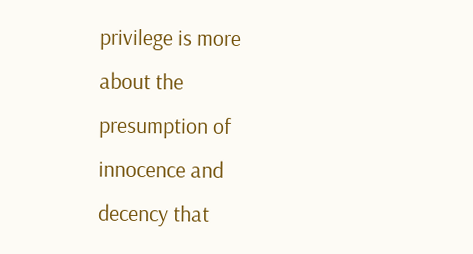privilege is more about the presumption of innocence and decency that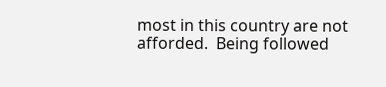most in this country are not afforded.  Being followed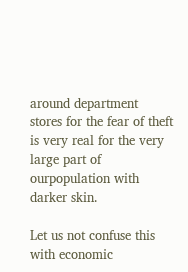around department stores for the fear of theft is very real for the very large part of ourpopulation with darker skin.

Let us not confuse this with economic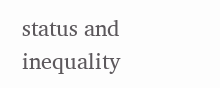status and inequality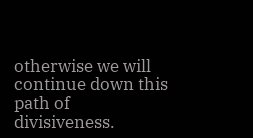otherwise we will continue down this path of divisiveness.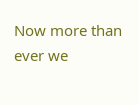Now more than ever we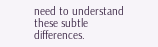need to understand these subtle differences.